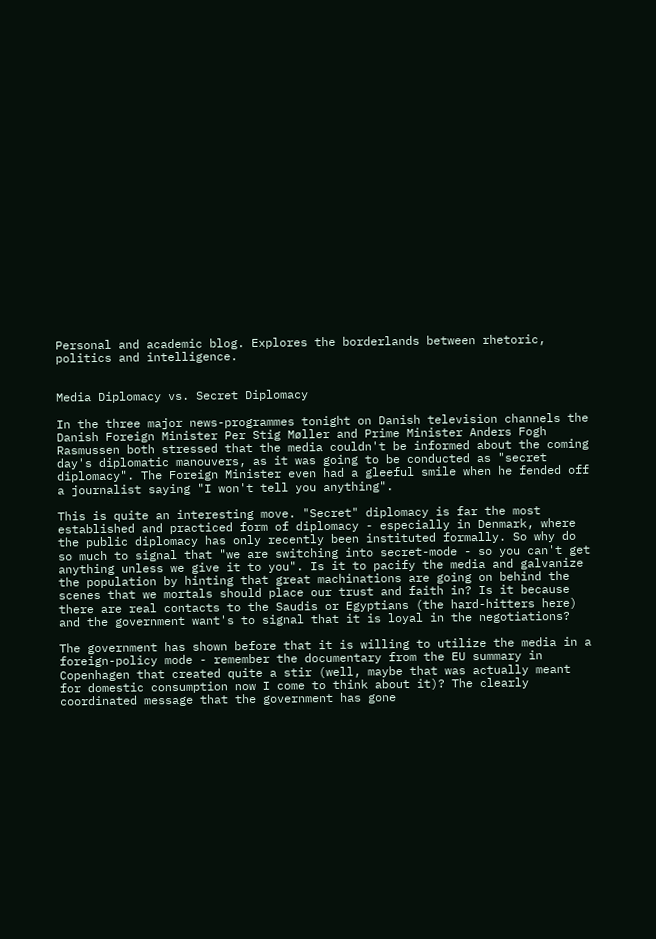Personal and academic blog. Explores the borderlands between rhetoric, politics and intelligence.


Media Diplomacy vs. Secret Diplomacy

In the three major news-programmes tonight on Danish television channels the Danish Foreign Minister Per Stig Møller and Prime Minister Anders Fogh Rasmussen both stressed that the media couldn't be informed about the coming day's diplomatic manouvers, as it was going to be conducted as "secret diplomacy". The Foreign Minister even had a gleeful smile when he fended off a journalist saying "I won't tell you anything".

This is quite an interesting move. "Secret" diplomacy is far the most established and practiced form of diplomacy - especially in Denmark, where the public diplomacy has only recently been instituted formally. So why do so much to signal that "we are switching into secret-mode - so you can't get anything unless we give it to you". Is it to pacify the media and galvanize the population by hinting that great machinations are going on behind the scenes that we mortals should place our trust and faith in? Is it because there are real contacts to the Saudis or Egyptians (the hard-hitters here) and the government want's to signal that it is loyal in the negotiations?

The government has shown before that it is willing to utilize the media in a foreign-policy mode - remember the documentary from the EU summary in Copenhagen that created quite a stir (well, maybe that was actually meant for domestic consumption now I come to think about it)? The clearly coordinated message that the government has gone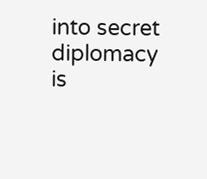into secret diplomacy is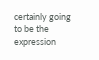certainly going to be the expression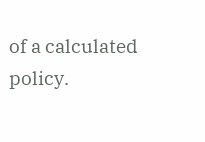of a calculated policy.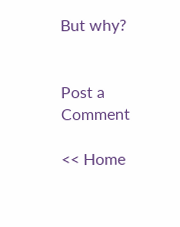But why?


Post a Comment

<< Home